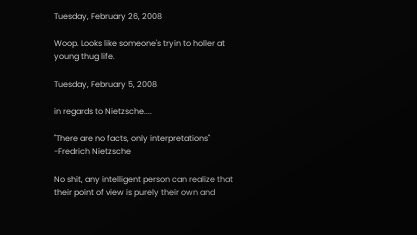Tuesday, February 26, 2008

Woop. Looks like someone's tryin to holler at young thug life.

Tuesday, February 5, 2008

in regards to Nietzsche....

"There are no facts, only interpretations" -Fredrich Nietzsche

No shit, any intelligent person can realize that their point of view is purely their own and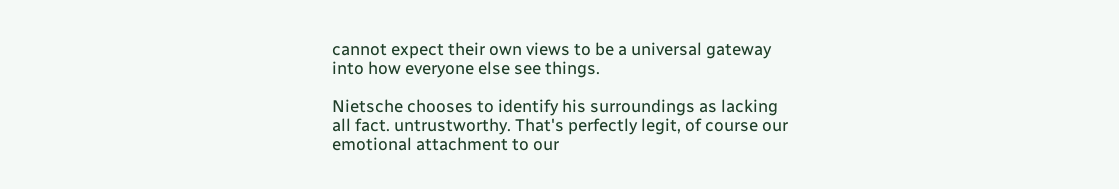cannot expect their own views to be a universal gateway into how everyone else see things.

Nietsche chooses to identify his surroundings as lacking all fact. untrustworthy. That's perfectly legit, of course our emotional attachment to our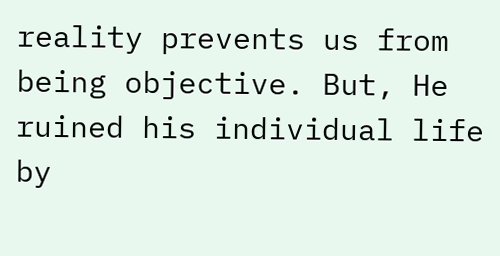reality prevents us from being objective. But, He ruined his individual life by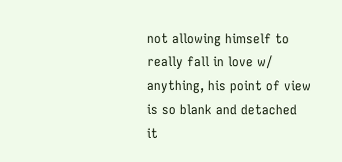not allowing himself to really fall in love w/ anything, his point of view is so blank and detached it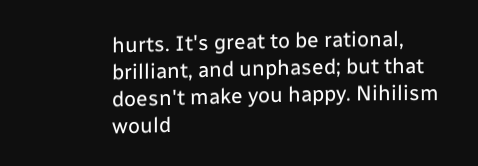hurts. It's great to be rational, brilliant, and unphased; but that doesn't make you happy. Nihilism would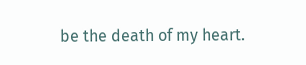be the death of my heart.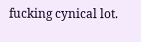fucking cynical lot.